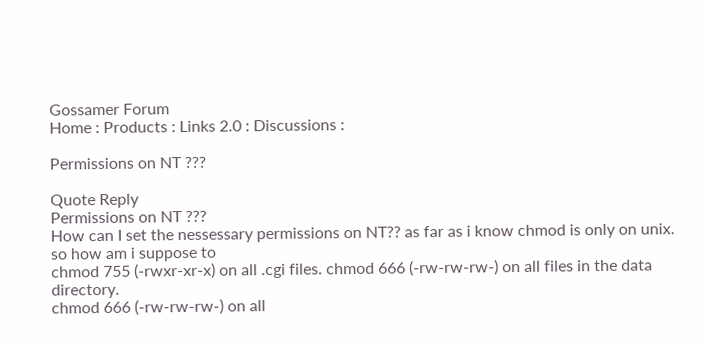Gossamer Forum
Home : Products : Links 2.0 : Discussions :

Permissions on NT ???

Quote Reply
Permissions on NT ???
How can I set the nessessary permissions on NT?? as far as i know chmod is only on unix.
so how am i suppose to
chmod 755 (-rwxr-xr-x) on all .cgi files. chmod 666 (-rw-rw-rw-) on all files in the data directory.
chmod 666 (-rw-rw-rw-) on all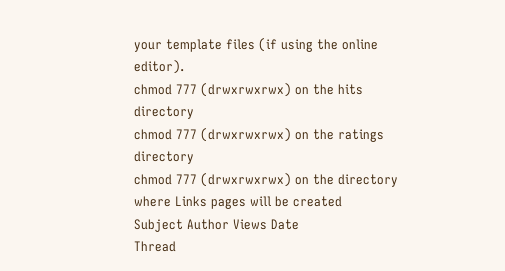your template files (if using the online editor).
chmod 777 (drwxrwxrwx) on the hits directory
chmod 777 (drwxrwxrwx) on the ratings directory
chmod 777 (drwxrwxrwx) on the directory where Links pages will be created
Subject Author Views Date
Thread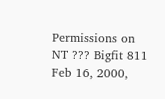Permissions on NT ??? Bigfit 811 Feb 16, 2000,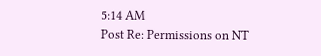5:14 AM
Post Re: Permissions on NT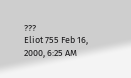???
Eliot 755 Feb 16, 2000, 6:25 AM